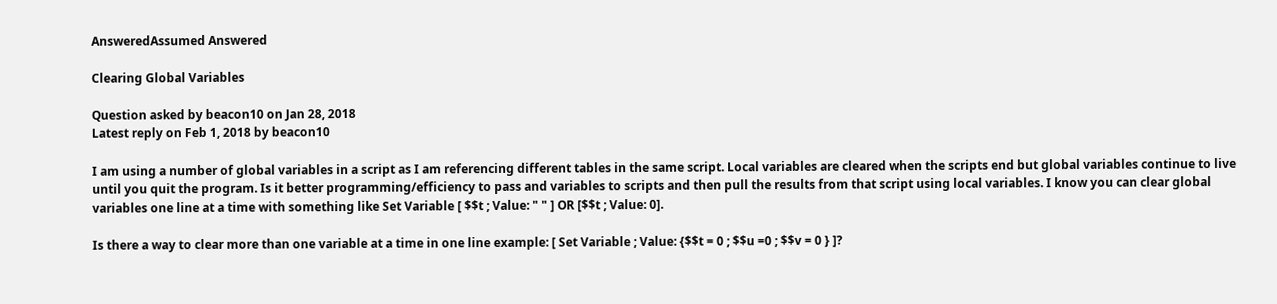AnsweredAssumed Answered

Clearing Global Variables

Question asked by beacon10 on Jan 28, 2018
Latest reply on Feb 1, 2018 by beacon10

I am using a number of global variables in a script as I am referencing different tables in the same script. Local variables are cleared when the scripts end but global variables continue to live until you quit the program. Is it better programming/efficiency to pass and variables to scripts and then pull the results from that script using local variables. I know you can clear global variables one line at a time with something like Set Variable [ $$t ; Value: " " ] OR [$$t ; Value: 0].

Is there a way to clear more than one variable at a time in one line example: [ Set Variable ; Value: {$$t = 0 ; $$u =0 ; $$v = 0 } ]?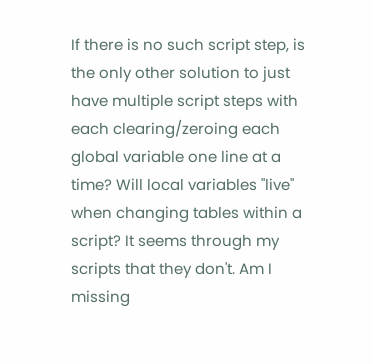If there is no such script step, is the only other solution to just have multiple script steps with each clearing/zeroing each global variable one line at a time? Will local variables "live" when changing tables within a script? It seems through my scripts that they don't. Am I missing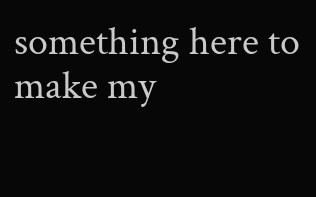something here to make my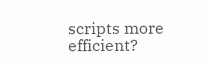scripts more efficient?